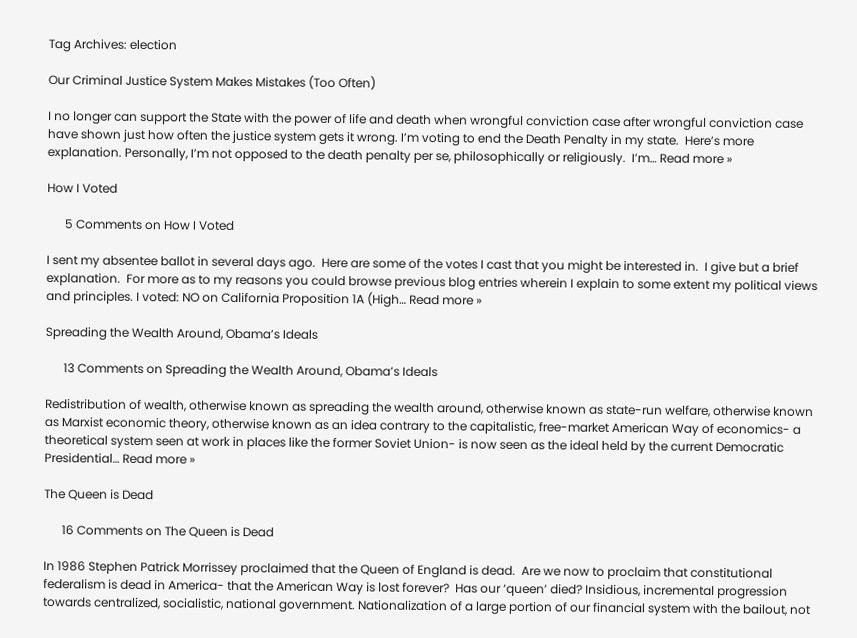Tag Archives: election

Our Criminal Justice System Makes Mistakes (Too Often)

I no longer can support the State with the power of life and death when wrongful conviction case after wrongful conviction case have shown just how often the justice system gets it wrong. I’m voting to end the Death Penalty in my state.  Here’s more explanation. Personally, I’m not opposed to the death penalty per se, philosophically or religiously.  I’m… Read more »

How I Voted

      5 Comments on How I Voted

I sent my absentee ballot in several days ago.  Here are some of the votes I cast that you might be interested in.  I give but a brief explanation.  For more as to my reasons you could browse previous blog entries wherein I explain to some extent my political views and principles. I voted: NO on California Proposition 1A (High… Read more »

Spreading the Wealth Around, Obama’s Ideals

      13 Comments on Spreading the Wealth Around, Obama’s Ideals

Redistribution of wealth, otherwise known as spreading the wealth around, otherwise known as state-run welfare, otherwise known as Marxist economic theory, otherwise known as an idea contrary to the capitalistic, free-market American Way of economics- a theoretical system seen at work in places like the former Soviet Union- is now seen as the ideal held by the current Democratic Presidential… Read more »

The Queen is Dead

      16 Comments on The Queen is Dead

In 1986 Stephen Patrick Morrissey proclaimed that the Queen of England is dead.  Are we now to proclaim that constitutional federalism is dead in America- that the American Way is lost forever?  Has our ‘queen’ died? Insidious, incremental progression towards centralized, socialistic, national government. Nationalization of a large portion of our financial system with the bailout, not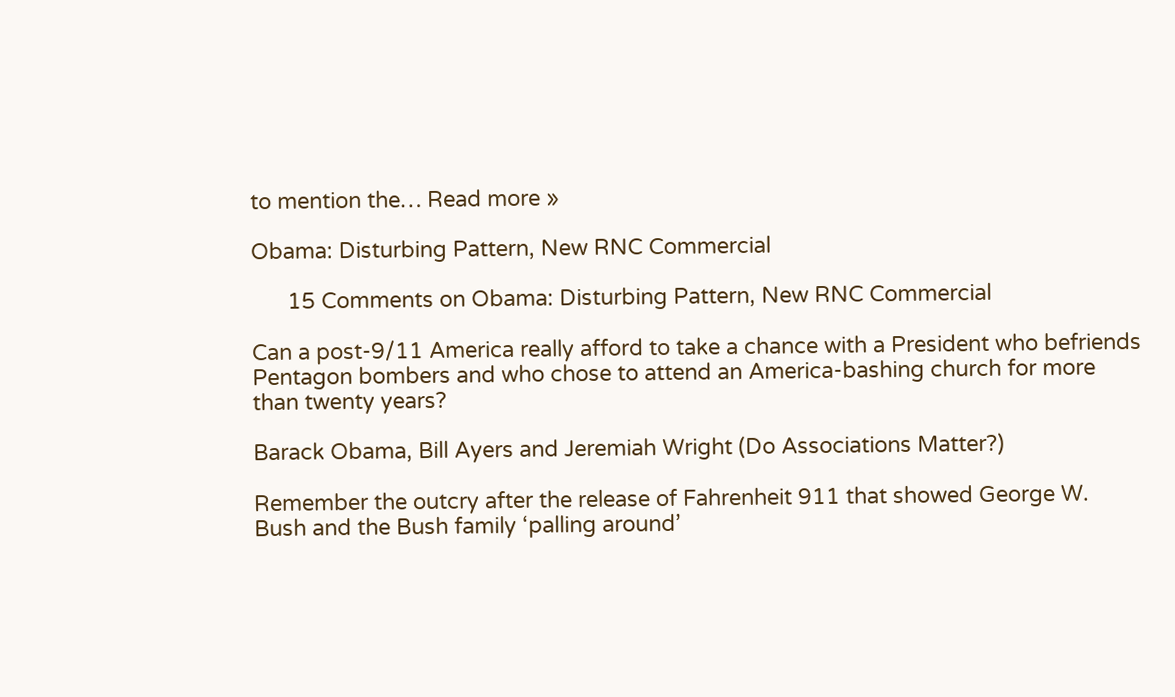to mention the… Read more »

Obama: Disturbing Pattern, New RNC Commercial

      15 Comments on Obama: Disturbing Pattern, New RNC Commercial

Can a post-9/11 America really afford to take a chance with a President who befriends Pentagon bombers and who chose to attend an America-bashing church for more than twenty years?

Barack Obama, Bill Ayers and Jeremiah Wright (Do Associations Matter?)

Remember the outcry after the release of Fahrenheit 911 that showed George W. Bush and the Bush family ‘palling around’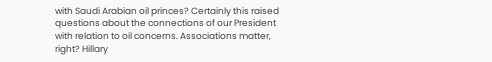with Saudi Arabian oil princes? Certainly this raised questions about the connections of our President with relation to oil concerns. Associations matter, right? Hillary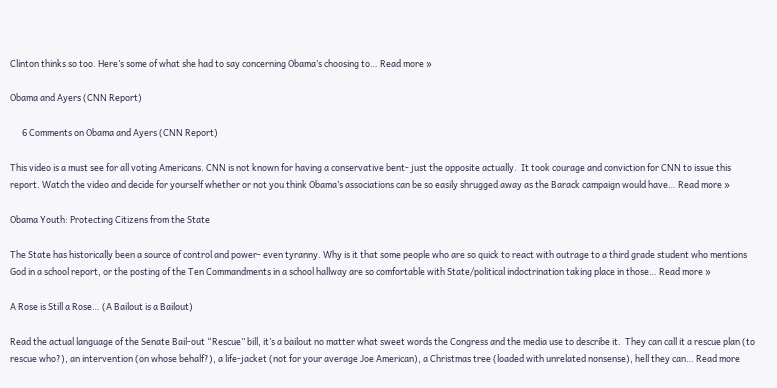Clinton thinks so too. Here’s some of what she had to say concerning Obama’s choosing to… Read more »

Obama and Ayers (CNN Report)

      6 Comments on Obama and Ayers (CNN Report)

This video is a must see for all voting Americans. CNN is not known for having a conservative bent- just the opposite actually.  It took courage and conviction for CNN to issue this report. Watch the video and decide for yourself whether or not you think Obama’s associations can be so easily shrugged away as the Barack campaign would have… Read more »

Obama Youth: Protecting Citizens from the State

The State has historically been a source of control and power- even tyranny. Why is it that some people who are so quick to react with outrage to a third grade student who mentions God in a school report, or the posting of the Ten Commandments in a school hallway are so comfortable with State/political indoctrination taking place in those… Read more »

A Rose is Still a Rose… (A Bailout is a Bailout)

Read the actual language of the Senate Bail-out “Rescue” bill, it’s a bailout no matter what sweet words the Congress and the media use to describe it.  They can call it a rescue plan (to rescue who?), an intervention (on whose behalf?), a life-jacket (not for your average Joe American), a Christmas tree (loaded with unrelated nonsense), hell they can… Read more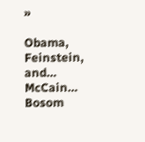»

Obama, Feinstein, and… McCain… Bosom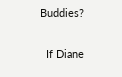Buddies?

  If Diane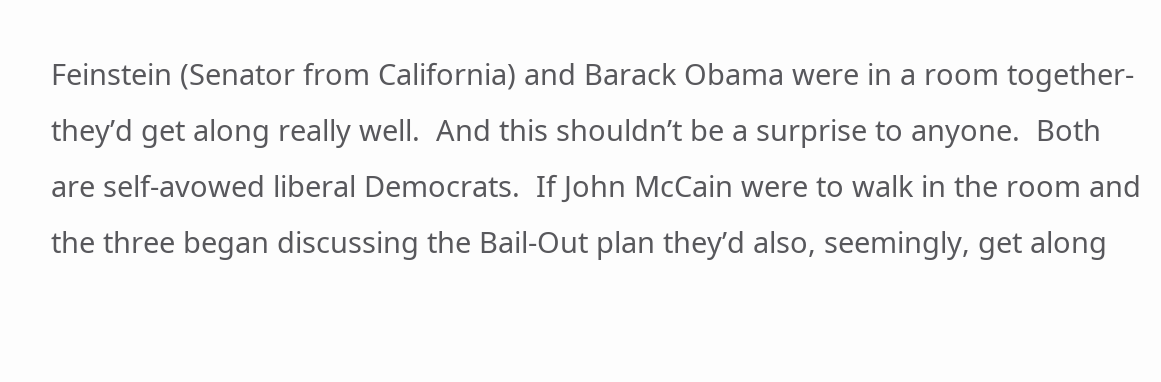Feinstein (Senator from California) and Barack Obama were in a room together- they’d get along really well.  And this shouldn’t be a surprise to anyone.  Both are self-avowed liberal Democrats.  If John McCain were to walk in the room and the three began discussing the Bail-Out plan they’d also, seemingly, get along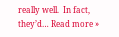really well.  In fact, they’d… Read more »